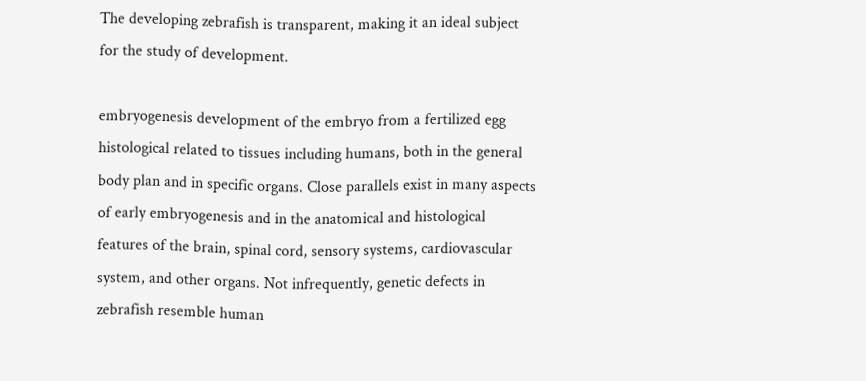The developing zebrafish is transparent, making it an ideal subject for the study of development.

embryogenesis development of the embryo from a fertilized egg histological related to tissues including humans, both in the general body plan and in specific organs. Close parallels exist in many aspects of early embryogenesis and in the anatomical and histological features of the brain, spinal cord, sensory systems, cardiovascular system, and other organs. Not infrequently, genetic defects in zebrafish resemble human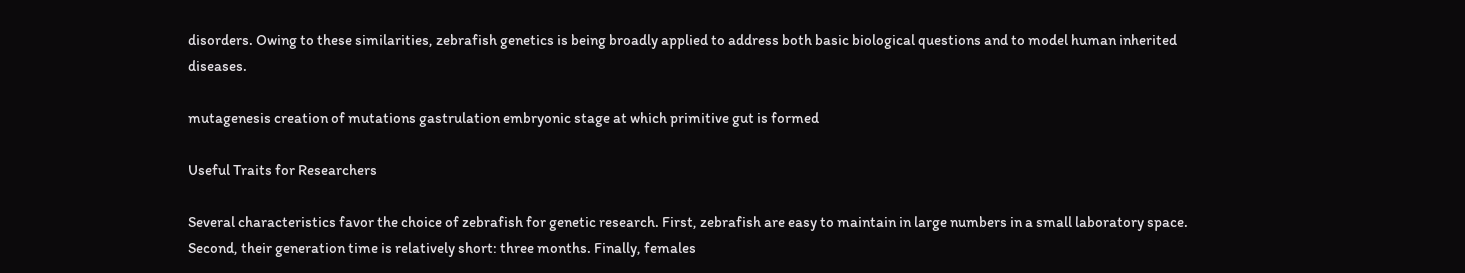disorders. Owing to these similarities, zebrafish genetics is being broadly applied to address both basic biological questions and to model human inherited diseases.

mutagenesis creation of mutations gastrulation embryonic stage at which primitive gut is formed

Useful Traits for Researchers

Several characteristics favor the choice of zebrafish for genetic research. First, zebrafish are easy to maintain in large numbers in a small laboratory space. Second, their generation time is relatively short: three months. Finally, females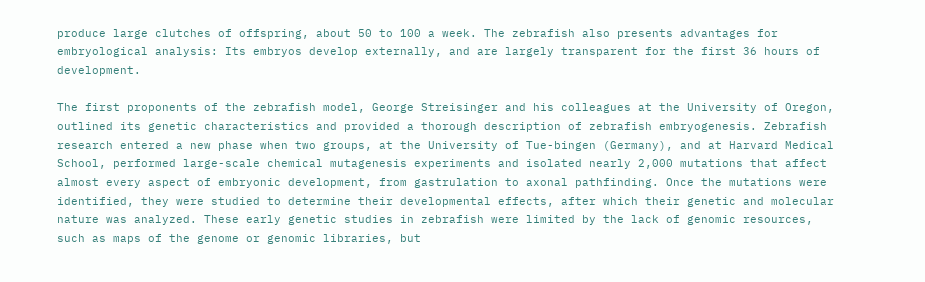produce large clutches of offspring, about 50 to 100 a week. The zebrafish also presents advantages for embryological analysis: Its embryos develop externally, and are largely transparent for the first 36 hours of development.

The first proponents of the zebrafish model, George Streisinger and his colleagues at the University of Oregon, outlined its genetic characteristics and provided a thorough description of zebrafish embryogenesis. Zebrafish research entered a new phase when two groups, at the University of Tue-bingen (Germany), and at Harvard Medical School, performed large-scale chemical mutagenesis experiments and isolated nearly 2,000 mutations that affect almost every aspect of embryonic development, from gastrulation to axonal pathfinding. Once the mutations were identified, they were studied to determine their developmental effects, after which their genetic and molecular nature was analyzed. These early genetic studies in zebrafish were limited by the lack of genomic resources, such as maps of the genome or genomic libraries, but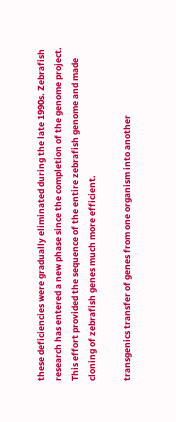these deficiencies were gradually eliminated during the late 1990s. Zebrafish research has entered a new phase since the completion of the genome project. This effort provided the sequence of the entire zebrafish genome and made cloning of zebrafish genes much more efficient.

transgenics transfer of genes from one organism into another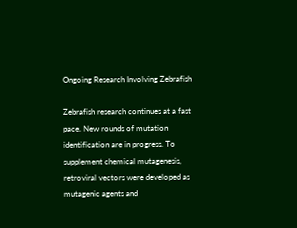Ongoing Research Involving Zebrafish

Zebrafish research continues at a fast pace. New rounds of mutation identification are in progress. To supplement chemical mutagenesis, retroviral vectors were developed as mutagenic agents and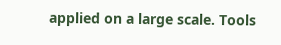applied on a large scale. Tools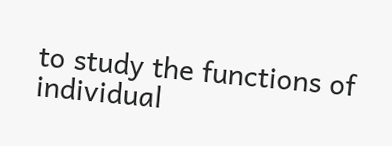to study the functions of individual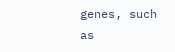genes, such as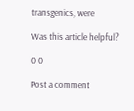transgenics, were

Was this article helpful?

0 0

Post a comment